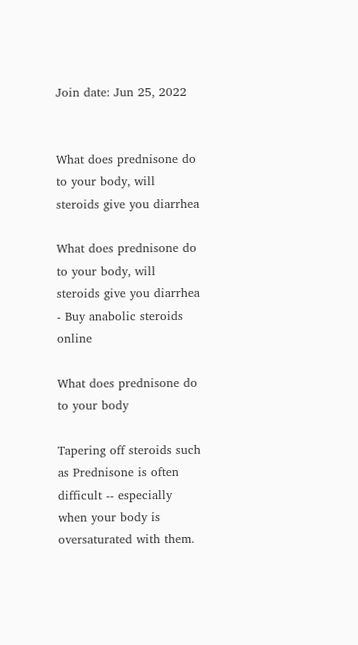Join date: Jun 25, 2022


What does prednisone do to your body, will steroids give you diarrhea

What does prednisone do to your body, will steroids give you diarrhea - Buy anabolic steroids online

What does prednisone do to your body

Tapering off steroids such as Prednisone is often difficult -- especially when your body is oversaturated with them.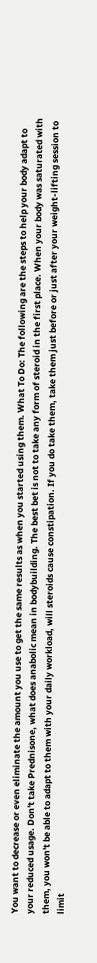You want to decrease or even eliminate the amount you use to get the same results as when you started using them. What To Do: The following are the steps to help your body adapt to your reduced usage. Don't take Prednisone, what does anabolic mean in bodybuilding. The best bet is not to take any form of steroid in the first place. When your body was saturated with them, you won't be able to adapt to them with your daily workload, will steroids cause constipation. If you do take them, take them just before or just after your weight-lifting session to limit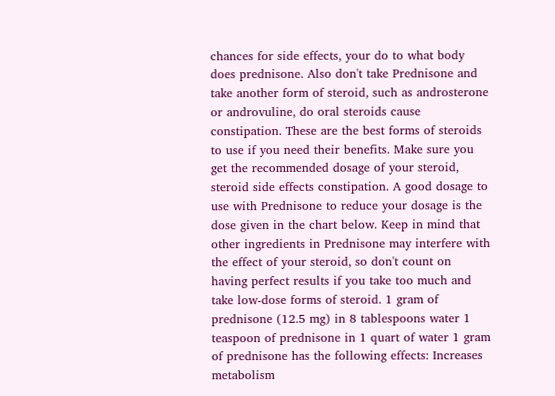chances for side effects, your do to what body does prednisone. Also don't take Prednisone and take another form of steroid, such as androsterone or androvuline, do oral steroids cause constipation. These are the best forms of steroids to use if you need their benefits. Make sure you get the recommended dosage of your steroid, steroid side effects constipation. A good dosage to use with Prednisone to reduce your dosage is the dose given in the chart below. Keep in mind that other ingredients in Prednisone may interfere with the effect of your steroid, so don't count on having perfect results if you take too much and take low-dose forms of steroid. 1 gram of prednisone (12.5 mg) in 8 tablespoons water 1 teaspoon of prednisone in 1 quart of water 1 gram of prednisone has the following effects: Increases metabolism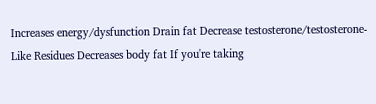Increases energy/dysfunction Drain fat Decrease testosterone/testosterone-Like Residues Decreases body fat If you're taking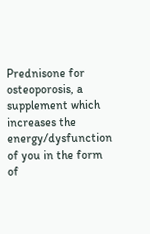Prednisone for osteoporosis, a supplement which increases the energy/dysfunction of you in the form of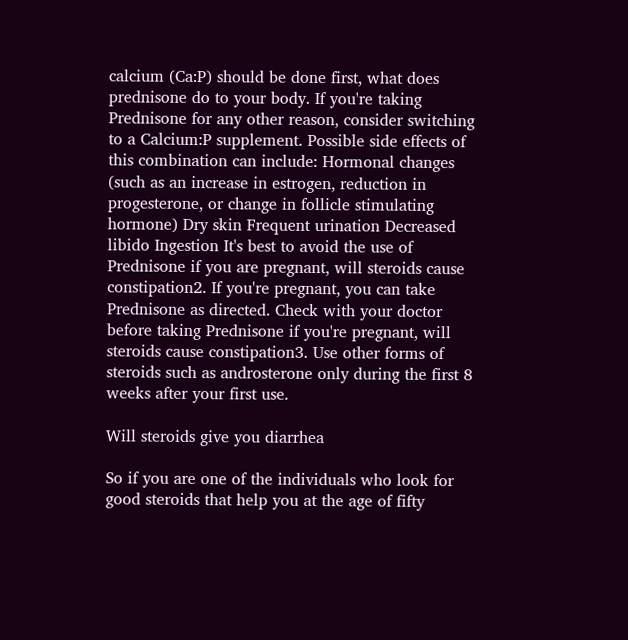calcium (Ca:P) should be done first, what does prednisone do to your body. If you're taking Prednisone for any other reason, consider switching to a Calcium:P supplement. Possible side effects of this combination can include: Hormonal changes (such as an increase in estrogen, reduction in progesterone, or change in follicle stimulating hormone) Dry skin Frequent urination Decreased libido Ingestion It's best to avoid the use of Prednisone if you are pregnant, will steroids cause constipation2. If you're pregnant, you can take Prednisone as directed. Check with your doctor before taking Prednisone if you're pregnant, will steroids cause constipation3. Use other forms of steroids such as androsterone only during the first 8 weeks after your first use.

Will steroids give you diarrhea

So if you are one of the individuals who look for good steroids that help you at the age of fifty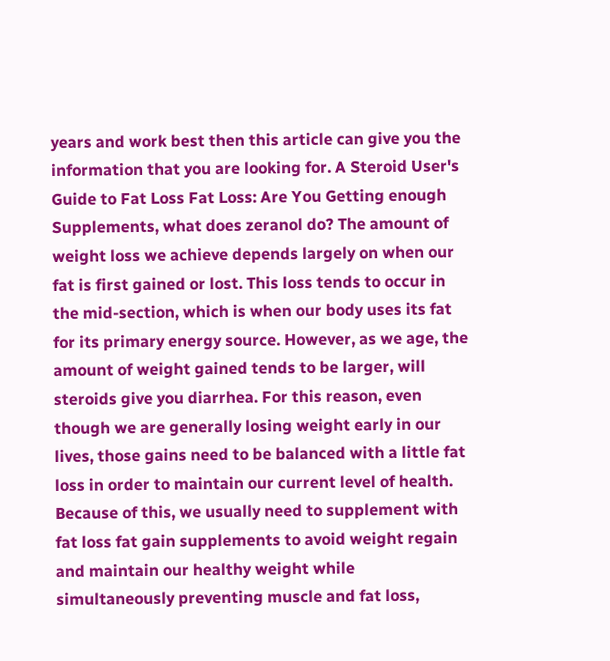years and work best then this article can give you the information that you are looking for. A Steroid User's Guide to Fat Loss Fat Loss: Are You Getting enough Supplements, what does zeranol do? The amount of weight loss we achieve depends largely on when our fat is first gained or lost. This loss tends to occur in the mid-section, which is when our body uses its fat for its primary energy source. However, as we age, the amount of weight gained tends to be larger, will steroids give you diarrhea. For this reason, even though we are generally losing weight early in our lives, those gains need to be balanced with a little fat loss in order to maintain our current level of health. Because of this, we usually need to supplement with fat loss fat gain supplements to avoid weight regain and maintain our healthy weight while simultaneously preventing muscle and fat loss,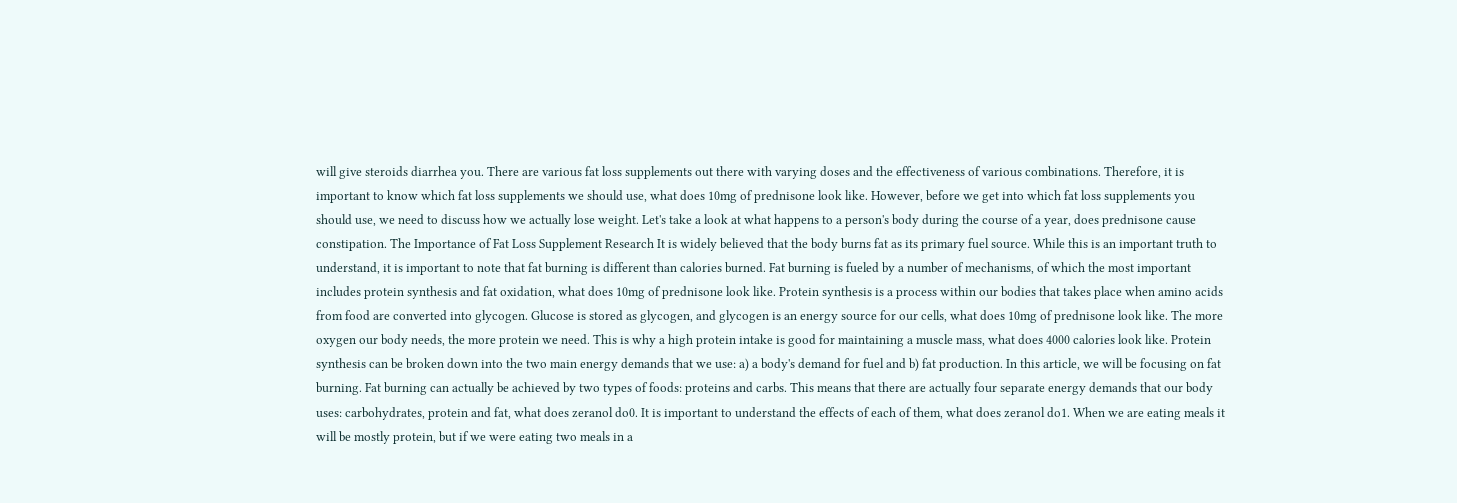will give steroids diarrhea you. There are various fat loss supplements out there with varying doses and the effectiveness of various combinations. Therefore, it is important to know which fat loss supplements we should use, what does 10mg of prednisone look like. However, before we get into which fat loss supplements you should use, we need to discuss how we actually lose weight. Let's take a look at what happens to a person's body during the course of a year, does prednisone cause constipation. The Importance of Fat Loss Supplement Research It is widely believed that the body burns fat as its primary fuel source. While this is an important truth to understand, it is important to note that fat burning is different than calories burned. Fat burning is fueled by a number of mechanisms, of which the most important includes protein synthesis and fat oxidation, what does 10mg of prednisone look like. Protein synthesis is a process within our bodies that takes place when amino acids from food are converted into glycogen. Glucose is stored as glycogen, and glycogen is an energy source for our cells, what does 10mg of prednisone look like. The more oxygen our body needs, the more protein we need. This is why a high protein intake is good for maintaining a muscle mass, what does 4000 calories look like. Protein synthesis can be broken down into the two main energy demands that we use: a) a body's demand for fuel and b) fat production. In this article, we will be focusing on fat burning. Fat burning can actually be achieved by two types of foods: proteins and carbs. This means that there are actually four separate energy demands that our body uses: carbohydrates, protein and fat, what does zeranol do0. It is important to understand the effects of each of them, what does zeranol do1. When we are eating meals it will be mostly protein, but if we were eating two meals in a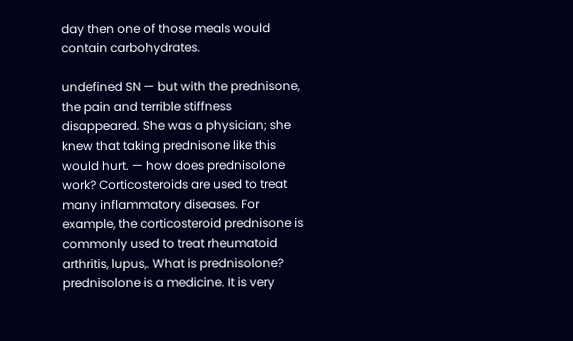day then one of those meals would contain carbohydrates.

undefined SN — but with the prednisone, the pain and terrible stiffness disappeared. She was a physician; she knew that taking prednisone like this would hurt. — how does prednisolone work? Corticosteroids are used to treat many inflammatory diseases. For example, the corticosteroid prednisone is commonly used to treat rheumatoid arthritis, lupus,. What is prednisolone? prednisolone is a medicine. It is very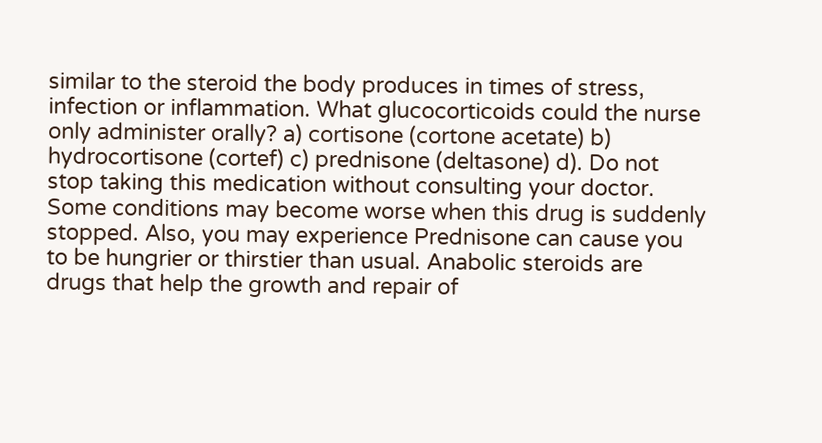similar to the steroid the body produces in times of stress, infection or inflammation. What glucocorticoids could the nurse only administer orally? a) cortisone (cortone acetate) b) hydrocortisone (cortef) c) prednisone (deltasone) d). Do not stop taking this medication without consulting your doctor. Some conditions may become worse when this drug is suddenly stopped. Also, you may experience Prednisone can cause you to be hungrier or thirstier than usual. Anabolic steroids are drugs that help the growth and repair of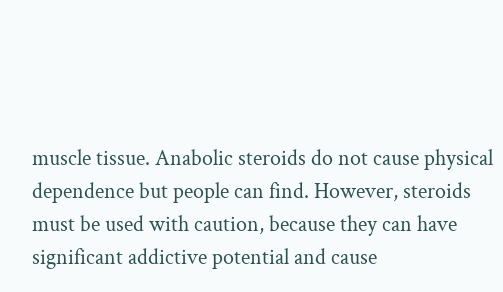muscle tissue. Anabolic steroids do not cause physical dependence but people can find. However, steroids must be used with caution, because they can have significant addictive potential and cause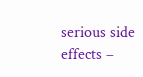serious side effects –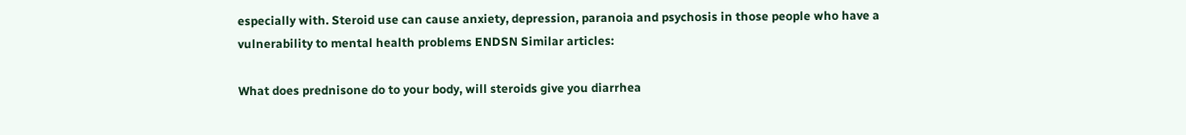especially with. Steroid use can cause anxiety, depression, paranoia and psychosis in those people who have a vulnerability to mental health problems ENDSN Similar articles:

What does prednisone do to your body, will steroids give you diarrhea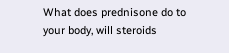What does prednisone do to your body, will steroids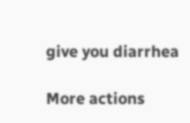give you diarrhea

More actions